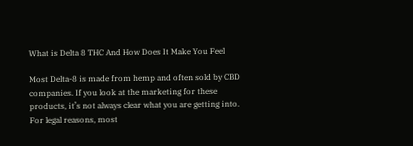What is Delta 8 THC And How Does It Make You Feel

Most Delta-8 is made from hemp and often sold by CBD companies. If you look at the marketing for these products, it’s not always clear what you are getting into. For legal reasons, most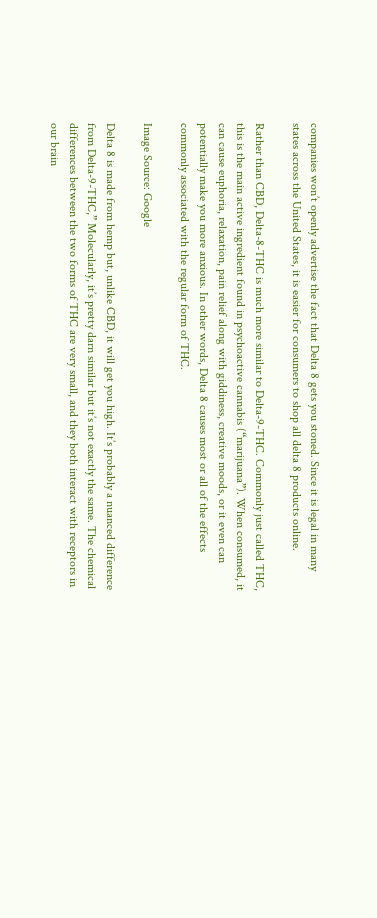companies won’t openly advertise the fact that Delta 8 gets you stoned. Since it is legal in many states across the United States, it is easier for consumers to shop all delta 8 products online.

Rather than CBD, Delta-8-THC is much more similar to Delta-9-THC. Commonly just called THC, this is the main active ingredient found in psychoactive cannabis (“marijuana”). When consumed, it can cause euphoria, relaxation, pain relief along with giddiness, creative moods, or it even can potentially make you more anxious. In other words, Delta 8 causes most or all of the effects commonly associated with the regular form of THC.

Image Source: Google

Delta 8 is made from hemp but, unlike CBD, it will get you high. It’s probably a nuanced difference from Delta-9-THC,” Molecularly, it’s pretty darn similar but it’s not exactly the same. The chemical differences between the two forms of THC are very small, and they both interact with receptors in our brain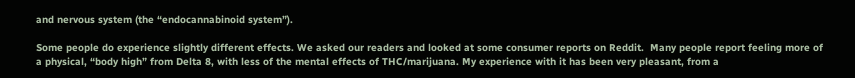and nervous system (the “endocannabinoid system”).

Some people do experience slightly different effects. We asked our readers and looked at some consumer reports on Reddit.  Many people report feeling more of a physical, “body high” from Delta 8, with less of the mental effects of THC/marijuana. My experience with it has been very pleasant, from a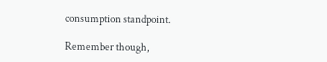consumption standpoint.

Remember though,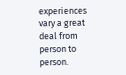experiences vary a great deal from person to person.